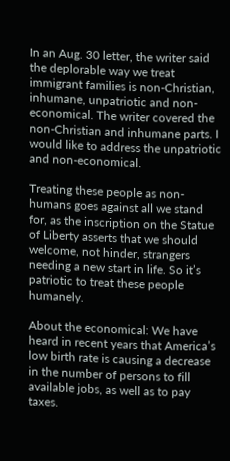In an Aug. 30 letter, the writer said the deplorable way we treat immigrant families is non-Christian, inhumane, unpatriotic and non-economical. The writer covered the non-Christian and inhumane parts. I would like to address the unpatriotic and non-economical.

Treating these people as non-humans goes against all we stand for, as the inscription on the Statue of Liberty asserts that we should welcome, not hinder, strangers needing a new start in life. So it’s patriotic to treat these people humanely.

About the economical: We have heard in recent years that America’s low birth rate is causing a decrease in the number of persons to fill available jobs, as well as to pay taxes.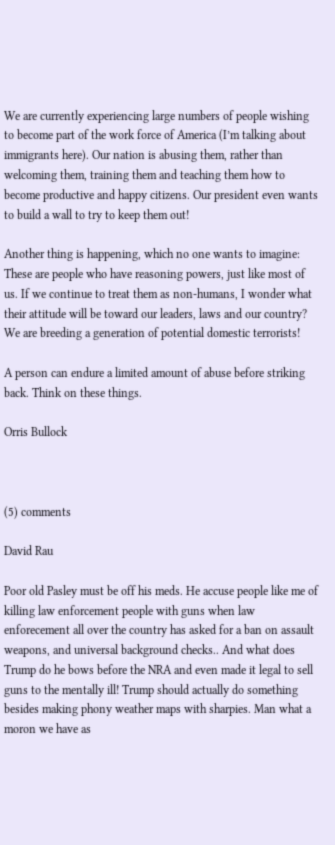We are currently experiencing large numbers of people wishing to become part of the work force of America (I’m talking about immigrants here). Our nation is abusing them, rather than welcoming them, training them and teaching them how to become productive and happy citizens. Our president even wants to build a wall to try to keep them out!

Another thing is happening, which no one wants to imagine: These are people who have reasoning powers, just like most of us. If we continue to treat them as non-humans, I wonder what their attitude will be toward our leaders, laws and our country? We are breeding a generation of potential domestic terrorists!

A person can endure a limited amount of abuse before striking back. Think on these things.

Orris Bullock



(5) comments

David Rau

Poor old Pasley must be off his meds. He accuse people like me of killing law enforcement people with guns when law enforecement all over the country has asked for a ban on assault weapons, and universal background checks.. And what does Trump do he bows before the NRA and even made it legal to sell guns to the mentally ill! Trump should actually do something besides making phony weather maps with sharpies. Man what a moron we have as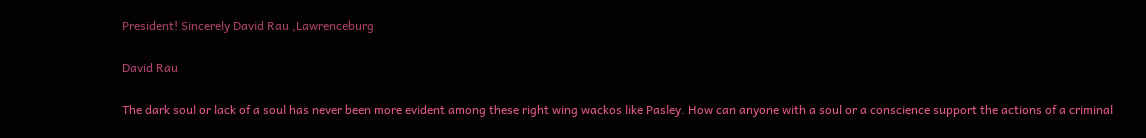President! Sincerely David Rau ,Lawrenceburg

David Rau

The dark soul or lack of a soul has never been more evident among these right wing wackos like Pasley. How can anyone with a soul or a conscience support the actions of a criminal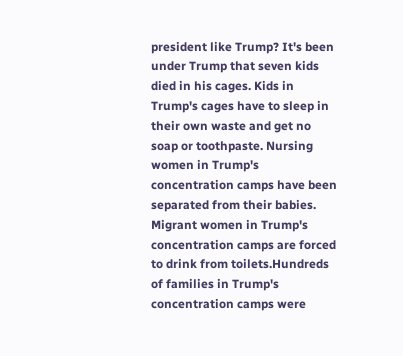president like Trump? It's been under Trump that seven kids died in his cages. Kids in Trump's cages have to sleep in their own waste and get no soap or toothpaste. Nursing women in Trump's concentration camps have been separated from their babies. Migrant women in Trump's concentration camps are forced to drink from toilets.Hundreds of families in Trump's concentration camps were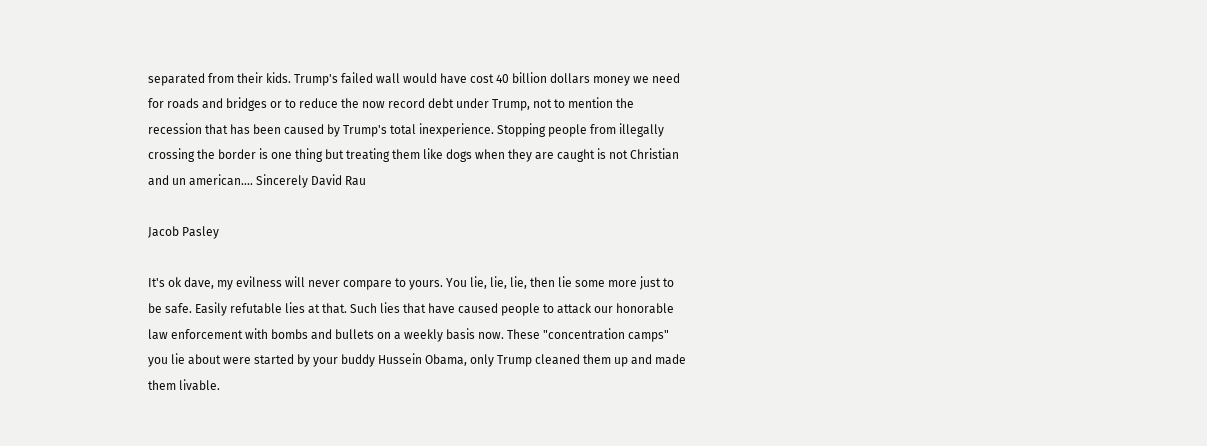separated from their kids. Trump's failed wall would have cost 40 billion dollars money we need for roads and bridges or to reduce the now record debt under Trump, not to mention the recession that has been caused by Trump's total inexperience. Stopping people from illegally crossing the border is one thing but treating them like dogs when they are caught is not Christian and un american.... Sincerely David Rau

Jacob Pasley

It's ok dave, my evilness will never compare to yours. You lie, lie, lie, then lie some more just to be safe. Easily refutable lies at that. Such lies that have caused people to attack our honorable law enforcement with bombs and bullets on a weekly basis now. These "concentration camps" you lie about were started by your buddy Hussein Obama, only Trump cleaned them up and made them livable.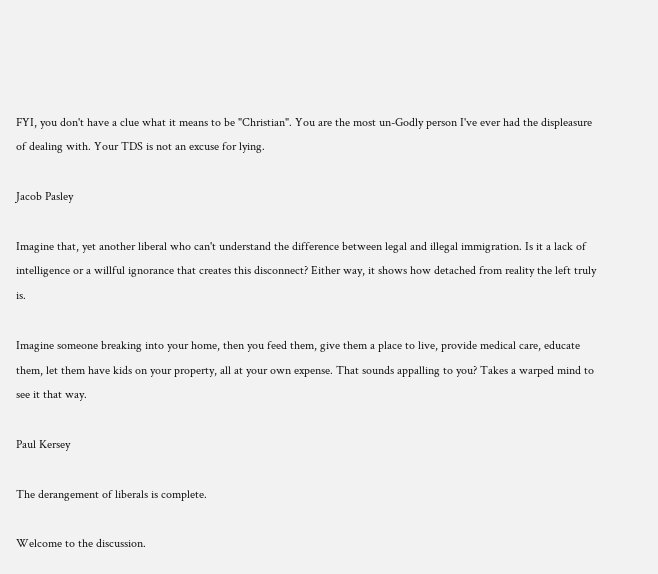FYI, you don't have a clue what it means to be "Christian". You are the most un-Godly person I've ever had the displeasure of dealing with. Your TDS is not an excuse for lying.

Jacob Pasley

Imagine that, yet another liberal who can't understand the difference between legal and illegal immigration. Is it a lack of intelligence or a willful ignorance that creates this disconnect? Either way, it shows how detached from reality the left truly is.

Imagine someone breaking into your home, then you feed them, give them a place to live, provide medical care, educate them, let them have kids on your property, all at your own expense. That sounds appalling to you? Takes a warped mind to see it that way.

Paul Kersey

The derangement of liberals is complete.

Welcome to the discussion.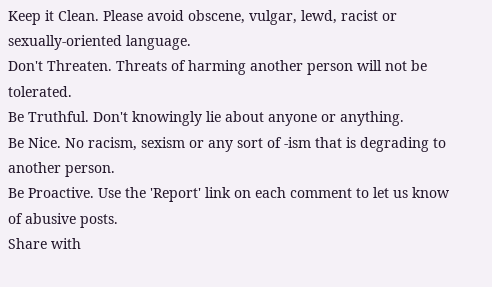Keep it Clean. Please avoid obscene, vulgar, lewd, racist or sexually-oriented language.
Don't Threaten. Threats of harming another person will not be tolerated.
Be Truthful. Don't knowingly lie about anyone or anything.
Be Nice. No racism, sexism or any sort of -ism that is degrading to another person.
Be Proactive. Use the 'Report' link on each comment to let us know of abusive posts.
Share with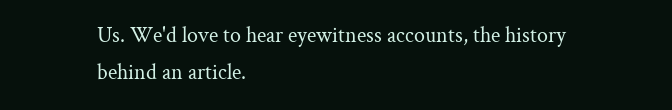Us. We'd love to hear eyewitness accounts, the history behind an article.